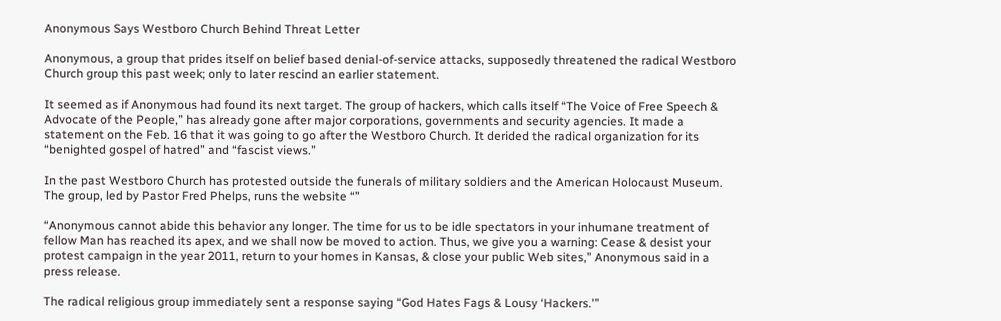Anonymous Says Westboro Church Behind Threat Letter

Anonymous, a group that prides itself on belief based denial-of-service attacks, supposedly threatened the radical Westboro Church group this past week; only to later rescind an earlier statement.

It seemed as if Anonymous had found its next target. The group of hackers, which calls itself “The Voice of Free Speech & Advocate of the People,” has already gone after major corporations, governments and security agencies. It made a statement on the Feb. 16 that it was going to go after the Westboro Church. It derided the radical organization for its “benighted gospel of hatred” and “fascist views.”

In the past Westboro Church has protested outside the funerals of military soldiers and the American Holocaust Museum. The group, led by Pastor Fred Phelps, runs the website “”

“Anonymous cannot abide this behavior any longer. The time for us to be idle spectators in your inhumane treatment of fellow Man has reached its apex, and we shall now be moved to action. Thus, we give you a warning: Cease & desist your protest campaign in the year 2011, return to your homes in Kansas, & close your public Web sites,” Anonymous said in a press release.

The radical religious group immediately sent a response saying “God Hates Fags & Lousy ‘Hackers.'”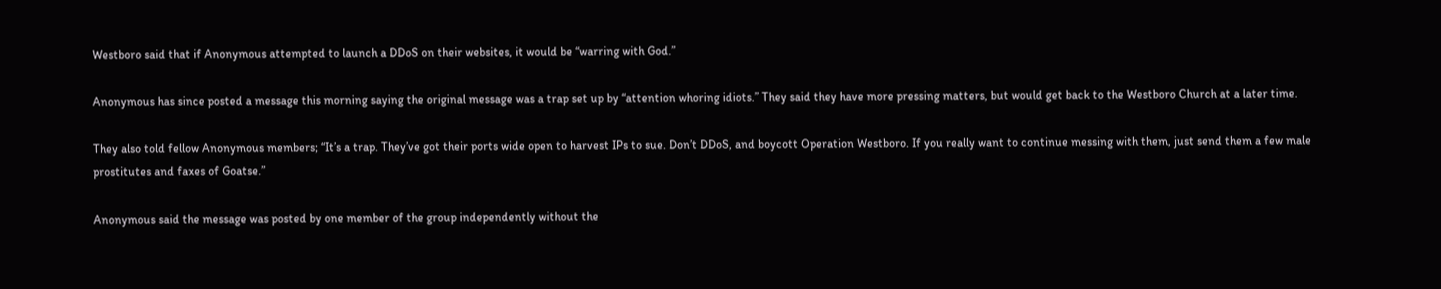Westboro said that if Anonymous attempted to launch a DDoS on their websites, it would be “warring with God.”

Anonymous has since posted a message this morning saying the original message was a trap set up by “attention whoring idiots.” They said they have more pressing matters, but would get back to the Westboro Church at a later time.

They also told fellow Anonymous members; “It’s a trap. They’ve got their ports wide open to harvest IPs to sue. Don’t DDoS, and boycott Operation Westboro. If you really want to continue messing with them, just send them a few male prostitutes and faxes of Goatse.”

Anonymous said the message was posted by one member of the group independently without the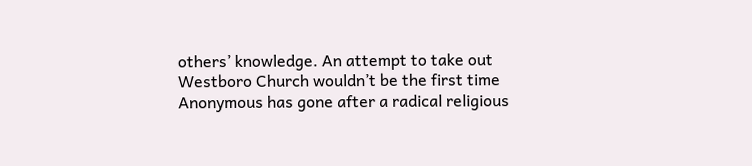others’ knowledge. An attempt to take out Westboro Church wouldn’t be the first time Anonymous has gone after a radical religious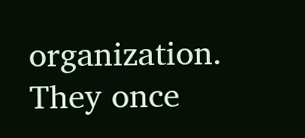organization. They once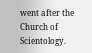went after the Church of Scientology.